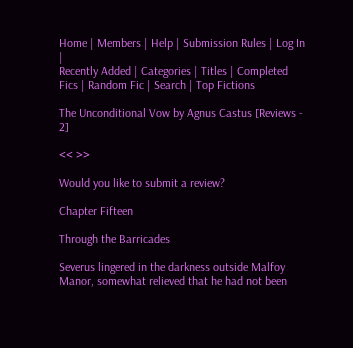Home | Members | Help | Submission Rules | Log In |
Recently Added | Categories | Titles | Completed Fics | Random Fic | Search | Top Fictions

The Unconditional Vow by Agnus Castus [Reviews - 2]

<< >>

Would you like to submit a review?

Chapter Fifteen

Through the Barricades

Severus lingered in the darkness outside Malfoy Manor, somewhat relieved that he had not been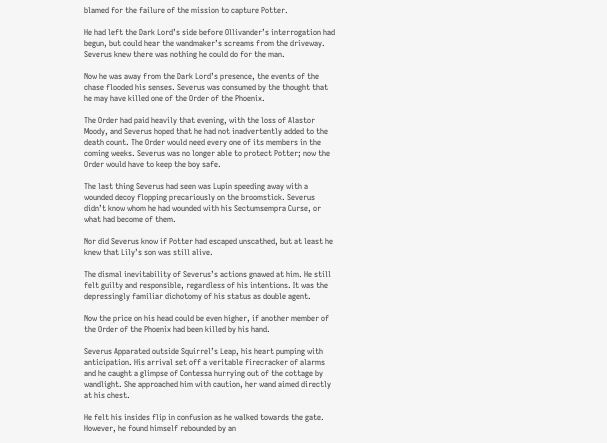blamed for the failure of the mission to capture Potter.

He had left the Dark Lord’s side before Ollivander’s interrogation had begun, but could hear the wandmaker’s screams from the driveway. Severus knew there was nothing he could do for the man.

Now he was away from the Dark Lord’s presence, the events of the chase flooded his senses. Severus was consumed by the thought that he may have killed one of the Order of the Phoenix.

The Order had paid heavily that evening, with the loss of Alastor Moody, and Severus hoped that he had not inadvertently added to the death count. The Order would need every one of its members in the coming weeks. Severus was no longer able to protect Potter; now the Order would have to keep the boy safe.

The last thing Severus had seen was Lupin speeding away with a wounded decoy flopping precariously on the broomstick. Severus didn’t know whom he had wounded with his Sectumsempra Curse, or what had become of them.

Nor did Severus know if Potter had escaped unscathed, but at least he knew that Lily’s son was still alive.

The dismal inevitability of Severus’s actions gnawed at him. He still felt guilty and responsible, regardless of his intentions. It was the depressingly familiar dichotomy of his status as double agent.

Now the price on his head could be even higher, if another member of the Order of the Phoenix had been killed by his hand.

Severus Apparated outside Squirrel’s Leap, his heart pumping with anticipation. His arrival set off a veritable firecracker of alarms and he caught a glimpse of Contessa hurrying out of the cottage by wandlight. She approached him with caution, her wand aimed directly at his chest.

He felt his insides flip in confusion as he walked towards the gate. However, he found himself rebounded by an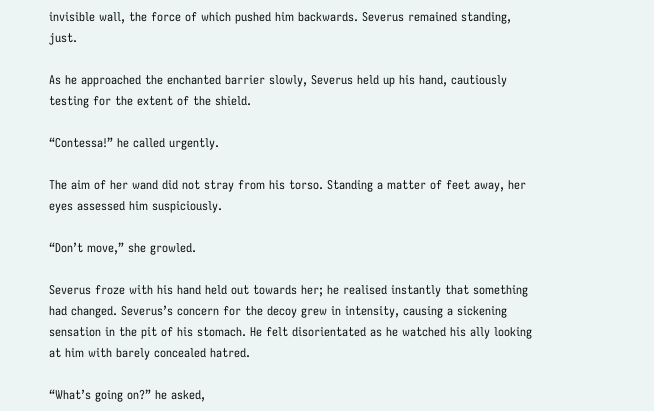invisible wall, the force of which pushed him backwards. Severus remained standing, just.

As he approached the enchanted barrier slowly, Severus held up his hand, cautiously testing for the extent of the shield.

“Contessa!” he called urgently.

The aim of her wand did not stray from his torso. Standing a matter of feet away, her eyes assessed him suspiciously.

“Don’t move,” she growled.

Severus froze with his hand held out towards her; he realised instantly that something had changed. Severus’s concern for the decoy grew in intensity, causing a sickening sensation in the pit of his stomach. He felt disorientated as he watched his ally looking at him with barely concealed hatred.

“What’s going on?” he asked,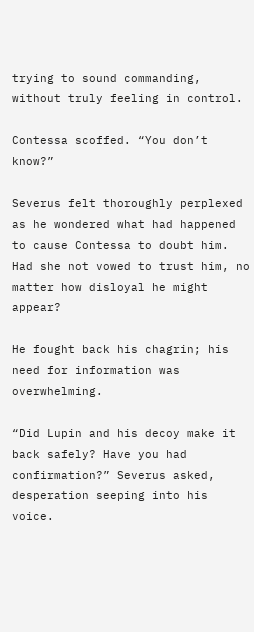trying to sound commanding, without truly feeling in control.

Contessa scoffed. “You don’t know?”

Severus felt thoroughly perplexed as he wondered what had happened to cause Contessa to doubt him. Had she not vowed to trust him, no matter how disloyal he might appear?

He fought back his chagrin; his need for information was overwhelming.

“Did Lupin and his decoy make it back safely? Have you had confirmation?” Severus asked, desperation seeping into his voice.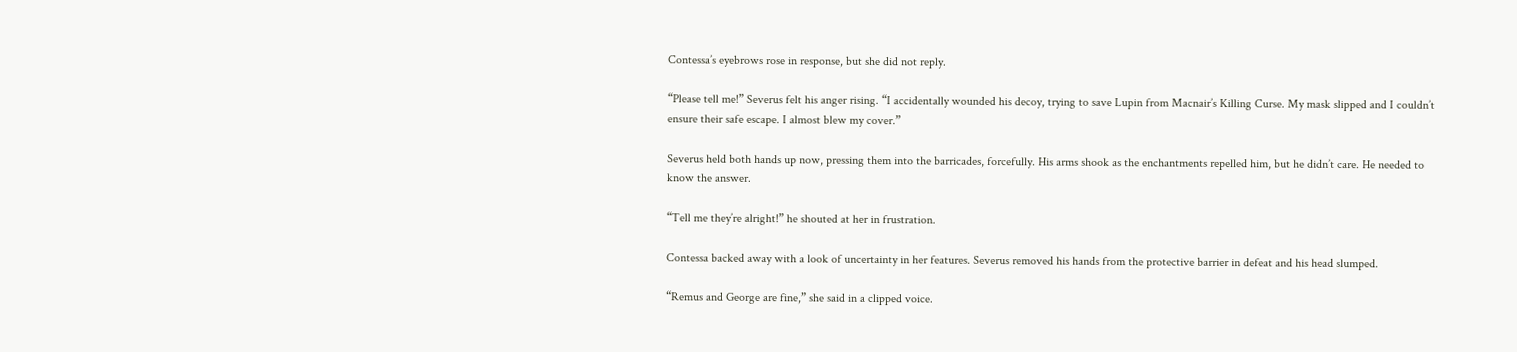Contessa’s eyebrows rose in response, but she did not reply.

“Please tell me!” Severus felt his anger rising. “I accidentally wounded his decoy, trying to save Lupin from Macnair’s Killing Curse. My mask slipped and I couldn’t ensure their safe escape. I almost blew my cover.”

Severus held both hands up now, pressing them into the barricades, forcefully. His arms shook as the enchantments repelled him, but he didn’t care. He needed to know the answer.

“Tell me they’re alright!” he shouted at her in frustration.

Contessa backed away with a look of uncertainty in her features. Severus removed his hands from the protective barrier in defeat and his head slumped.

“Remus and George are fine,” she said in a clipped voice.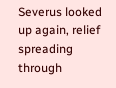Severus looked up again, relief spreading through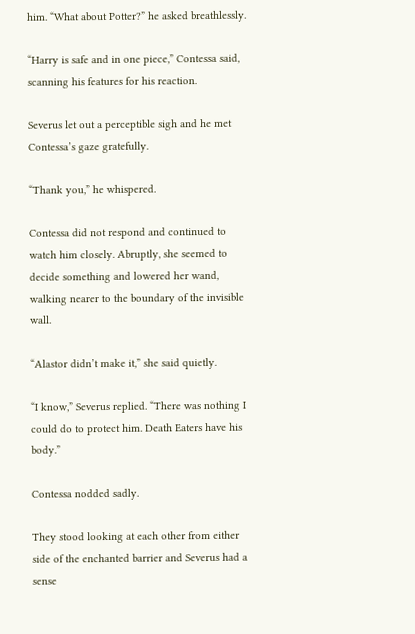him. “What about Potter?” he asked breathlessly.

“Harry is safe and in one piece,” Contessa said, scanning his features for his reaction.

Severus let out a perceptible sigh and he met Contessa’s gaze gratefully.

“Thank you,” he whispered.

Contessa did not respond and continued to watch him closely. Abruptly, she seemed to decide something and lowered her wand, walking nearer to the boundary of the invisible wall.

“Alastor didn’t make it,” she said quietly.

“I know,” Severus replied. “There was nothing I could do to protect him. Death Eaters have his body.”

Contessa nodded sadly.

They stood looking at each other from either side of the enchanted barrier and Severus had a sense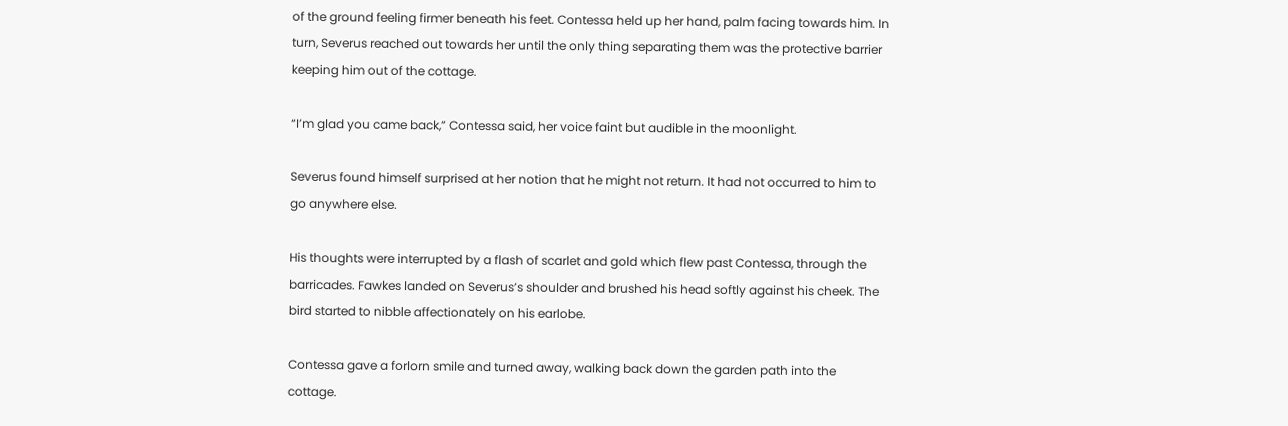of the ground feeling firmer beneath his feet. Contessa held up her hand, palm facing towards him. In turn, Severus reached out towards her until the only thing separating them was the protective barrier keeping him out of the cottage.

“I’m glad you came back,” Contessa said, her voice faint but audible in the moonlight.

Severus found himself surprised at her notion that he might not return. It had not occurred to him to go anywhere else.

His thoughts were interrupted by a flash of scarlet and gold which flew past Contessa, through the barricades. Fawkes landed on Severus’s shoulder and brushed his head softly against his cheek. The bird started to nibble affectionately on his earlobe.

Contessa gave a forlorn smile and turned away, walking back down the garden path into the cottage.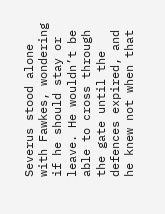Severus stood alone with Fawkes, wondering if he should stay or leave. He wouldn’t be able to cross through the gate until the defences expired, and he knew not when that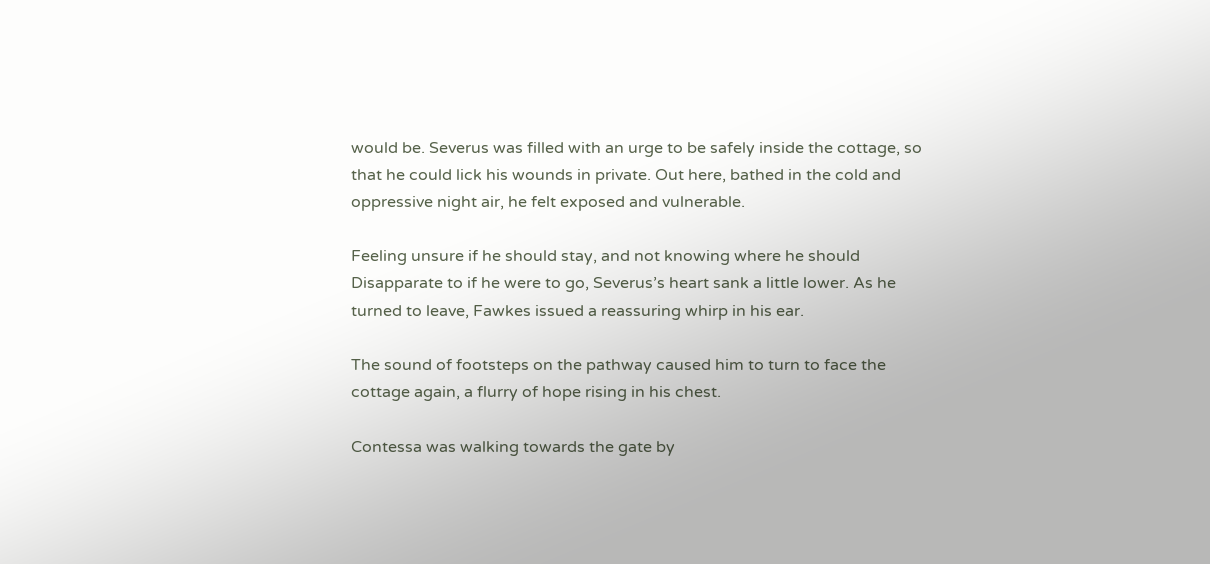would be. Severus was filled with an urge to be safely inside the cottage, so that he could lick his wounds in private. Out here, bathed in the cold and oppressive night air, he felt exposed and vulnerable.

Feeling unsure if he should stay, and not knowing where he should Disapparate to if he were to go, Severus’s heart sank a little lower. As he turned to leave, Fawkes issued a reassuring whirp in his ear.

The sound of footsteps on the pathway caused him to turn to face the cottage again, a flurry of hope rising in his chest.

Contessa was walking towards the gate by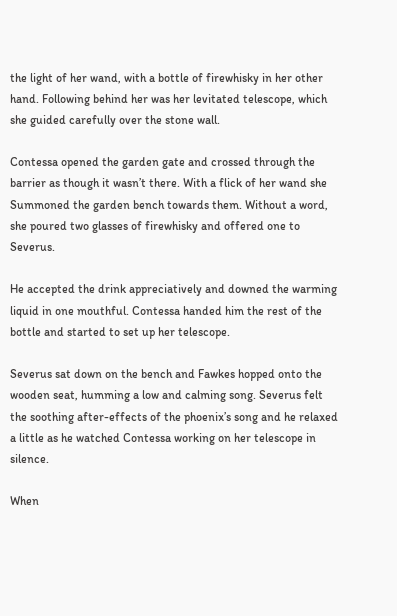the light of her wand, with a bottle of firewhisky in her other hand. Following behind her was her levitated telescope, which she guided carefully over the stone wall.

Contessa opened the garden gate and crossed through the barrier as though it wasn’t there. With a flick of her wand she Summoned the garden bench towards them. Without a word, she poured two glasses of firewhisky and offered one to Severus.

He accepted the drink appreciatively and downed the warming liquid in one mouthful. Contessa handed him the rest of the bottle and started to set up her telescope.

Severus sat down on the bench and Fawkes hopped onto the wooden seat, humming a low and calming song. Severus felt the soothing after-effects of the phoenix’s song and he relaxed a little as he watched Contessa working on her telescope in silence.

When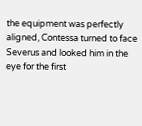the equipment was perfectly aligned, Contessa turned to face Severus and looked him in the eye for the first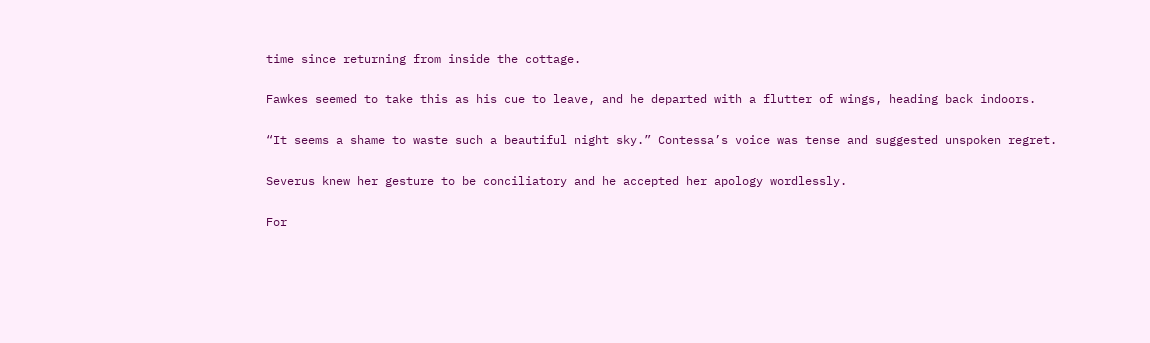time since returning from inside the cottage.

Fawkes seemed to take this as his cue to leave, and he departed with a flutter of wings, heading back indoors.

“It seems a shame to waste such a beautiful night sky.” Contessa’s voice was tense and suggested unspoken regret.

Severus knew her gesture to be conciliatory and he accepted her apology wordlessly.

For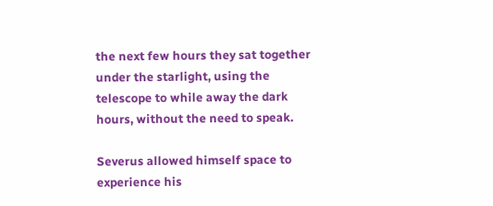the next few hours they sat together under the starlight, using the telescope to while away the dark hours, without the need to speak.

Severus allowed himself space to experience his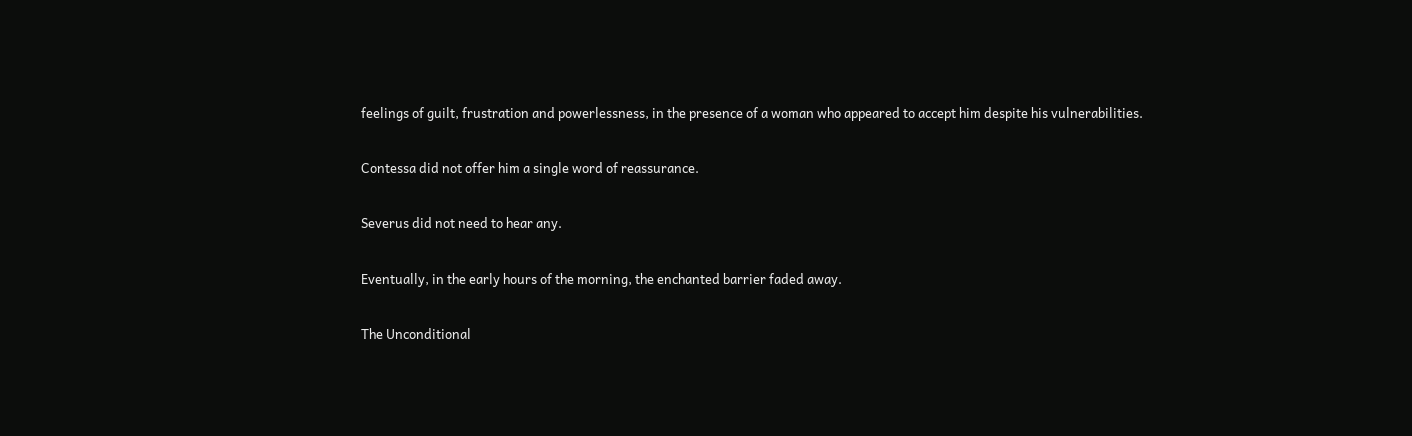feelings of guilt, frustration and powerlessness, in the presence of a woman who appeared to accept him despite his vulnerabilities.

Contessa did not offer him a single word of reassurance.

Severus did not need to hear any.

Eventually, in the early hours of the morning, the enchanted barrier faded away.

The Unconditional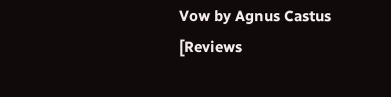Vow by Agnus Castus [Reviews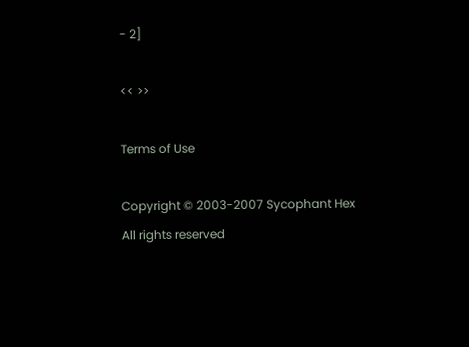- 2]

<< >>

Terms of Use

Copyright © 2003-2007 Sycophant Hex
All rights reserved